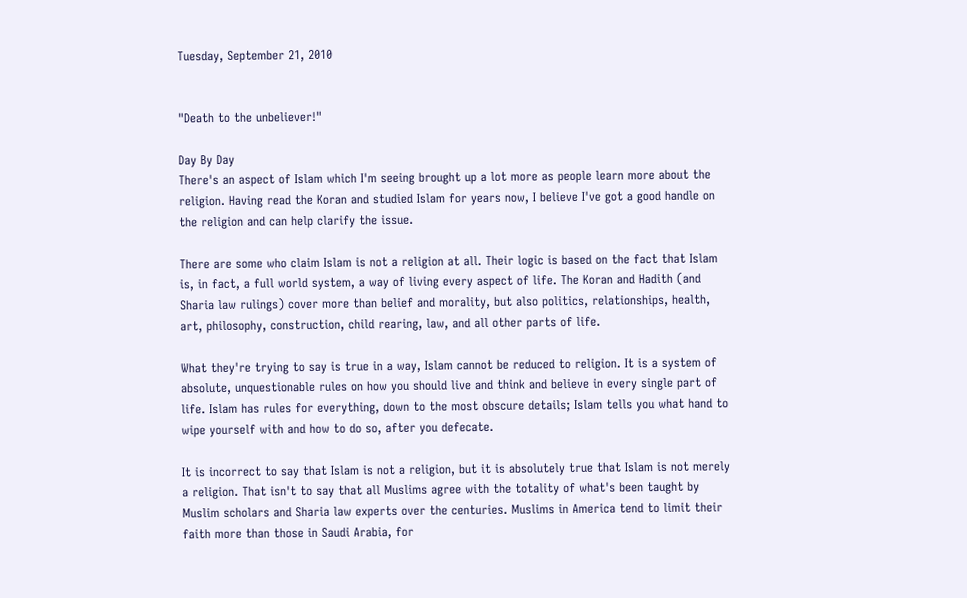Tuesday, September 21, 2010


"Death to the unbeliever!"

Day By Day
There's an aspect of Islam which I'm seeing brought up a lot more as people learn more about the religion. Having read the Koran and studied Islam for years now, I believe I've got a good handle on the religion and can help clarify the issue.

There are some who claim Islam is not a religion at all. Their logic is based on the fact that Islam is, in fact, a full world system, a way of living every aspect of life. The Koran and Hadith (and Sharia law rulings) cover more than belief and morality, but also politics, relationships, health, art, philosophy, construction, child rearing, law, and all other parts of life.

What they're trying to say is true in a way, Islam cannot be reduced to religion. It is a system of absolute, unquestionable rules on how you should live and think and believe in every single part of life. Islam has rules for everything, down to the most obscure details; Islam tells you what hand to wipe yourself with and how to do so, after you defecate.

It is incorrect to say that Islam is not a religion, but it is absolutely true that Islam is not merely a religion. That isn't to say that all Muslims agree with the totality of what's been taught by Muslim scholars and Sharia law experts over the centuries. Muslims in America tend to limit their faith more than those in Saudi Arabia, for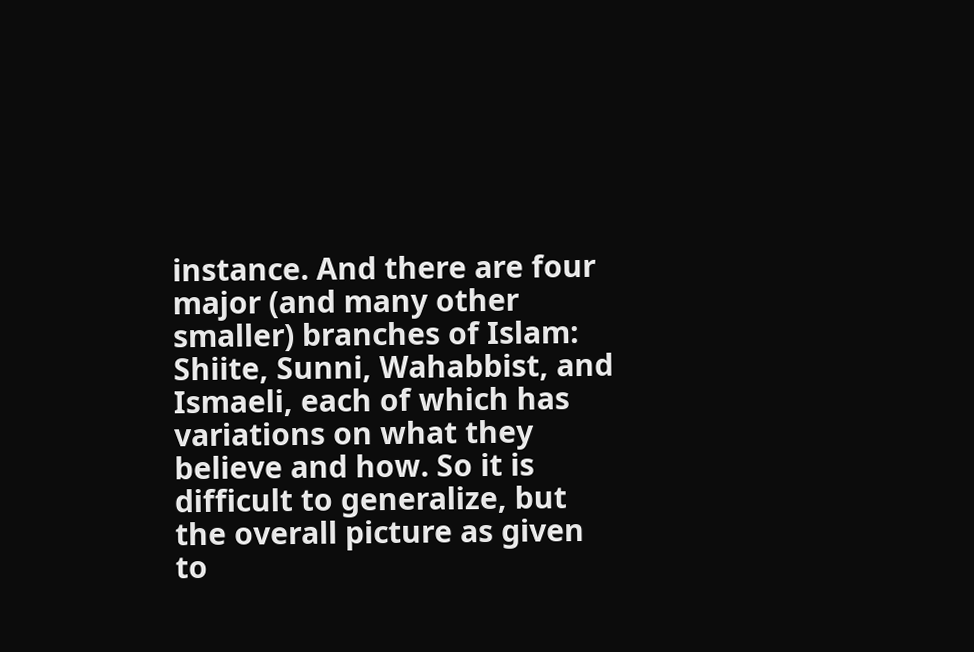instance. And there are four major (and many other smaller) branches of Islam: Shiite, Sunni, Wahabbist, and Ismaeli, each of which has variations on what they believe and how. So it is difficult to generalize, but the overall picture as given to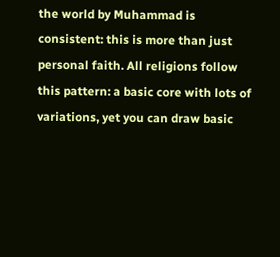the world by Muhammad is consistent: this is more than just personal faith. All religions follow this pattern: a basic core with lots of variations, yet you can draw basic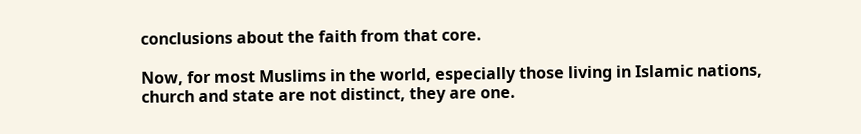conclusions about the faith from that core.

Now, for most Muslims in the world, especially those living in Islamic nations, church and state are not distinct, they are one.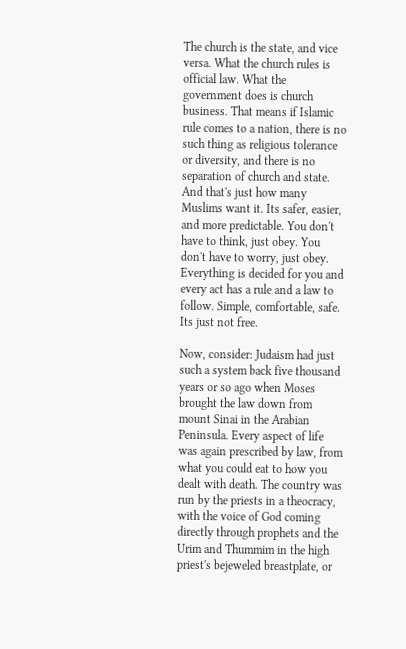The church is the state, and vice versa. What the church rules is official law. What the government does is church business. That means if Islamic rule comes to a nation, there is no such thing as religious tolerance or diversity, and there is no separation of church and state. And that's just how many Muslims want it. Its safer, easier, and more predictable. You don't have to think, just obey. You don't have to worry, just obey. Everything is decided for you and every act has a rule and a law to follow. Simple, comfortable, safe. Its just not free.

Now, consider: Judaism had just such a system back five thousand years or so ago when Moses brought the law down from mount Sinai in the Arabian Peninsula. Every aspect of life was again prescribed by law, from what you could eat to how you dealt with death. The country was run by the priests in a theocracy, with the voice of God coming directly through prophets and the Urim and Thummim in the high priest's bejeweled breastplate, or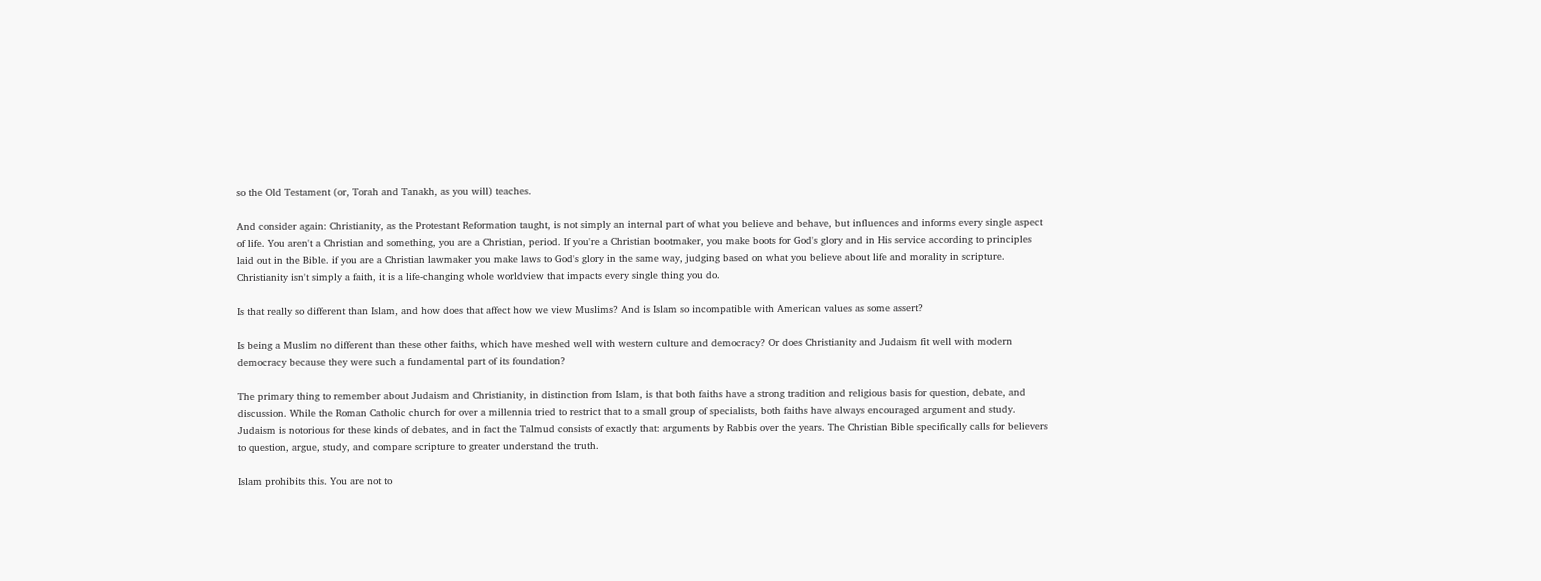so the Old Testament (or, Torah and Tanakh, as you will) teaches.

And consider again: Christianity, as the Protestant Reformation taught, is not simply an internal part of what you believe and behave, but influences and informs every single aspect of life. You aren't a Christian and something, you are a Christian, period. If you're a Christian bootmaker, you make boots for God's glory and in His service according to principles laid out in the Bible. if you are a Christian lawmaker you make laws to God's glory in the same way, judging based on what you believe about life and morality in scripture. Christianity isn't simply a faith, it is a life-changing whole worldview that impacts every single thing you do.

Is that really so different than Islam, and how does that affect how we view Muslims? And is Islam so incompatible with American values as some assert?

Is being a Muslim no different than these other faiths, which have meshed well with western culture and democracy? Or does Christianity and Judaism fit well with modern democracy because they were such a fundamental part of its foundation?

The primary thing to remember about Judaism and Christianity, in distinction from Islam, is that both faiths have a strong tradition and religious basis for question, debate, and discussion. While the Roman Catholic church for over a millennia tried to restrict that to a small group of specialists, both faiths have always encouraged argument and study. Judaism is notorious for these kinds of debates, and in fact the Talmud consists of exactly that: arguments by Rabbis over the years. The Christian Bible specifically calls for believers to question, argue, study, and compare scripture to greater understand the truth.

Islam prohibits this. You are not to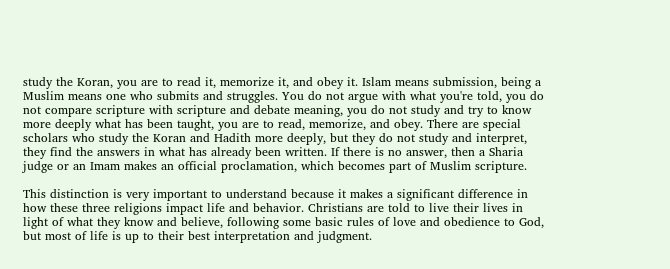study the Koran, you are to read it, memorize it, and obey it. Islam means submission, being a Muslim means one who submits and struggles. You do not argue with what you're told, you do not compare scripture with scripture and debate meaning, you do not study and try to know more deeply what has been taught, you are to read, memorize, and obey. There are special scholars who study the Koran and Hadith more deeply, but they do not study and interpret, they find the answers in what has already been written. If there is no answer, then a Sharia judge or an Imam makes an official proclamation, which becomes part of Muslim scripture.

This distinction is very important to understand because it makes a significant difference in how these three religions impact life and behavior. Christians are told to live their lives in light of what they know and believe, following some basic rules of love and obedience to God, but most of life is up to their best interpretation and judgment.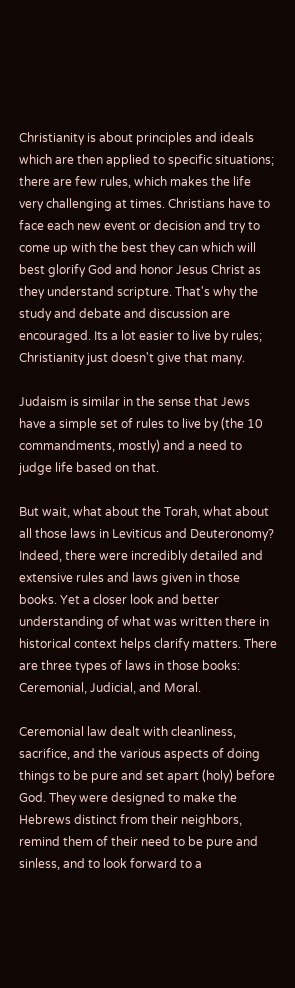Christianity is about principles and ideals which are then applied to specific situations; there are few rules, which makes the life very challenging at times. Christians have to face each new event or decision and try to come up with the best they can which will best glorify God and honor Jesus Christ as they understand scripture. That's why the study and debate and discussion are encouraged. Its a lot easier to live by rules; Christianity just doesn't give that many.

Judaism is similar in the sense that Jews have a simple set of rules to live by (the 10 commandments, mostly) and a need to judge life based on that.

But wait, what about the Torah, what about all those laws in Leviticus and Deuteronomy? Indeed, there were incredibly detailed and extensive rules and laws given in those books. Yet a closer look and better understanding of what was written there in historical context helps clarify matters. There are three types of laws in those books: Ceremonial, Judicial, and Moral.

Ceremonial law dealt with cleanliness, sacrifice, and the various aspects of doing things to be pure and set apart (holy) before God. They were designed to make the Hebrews distinct from their neighbors, remind them of their need to be pure and sinless, and to look forward to a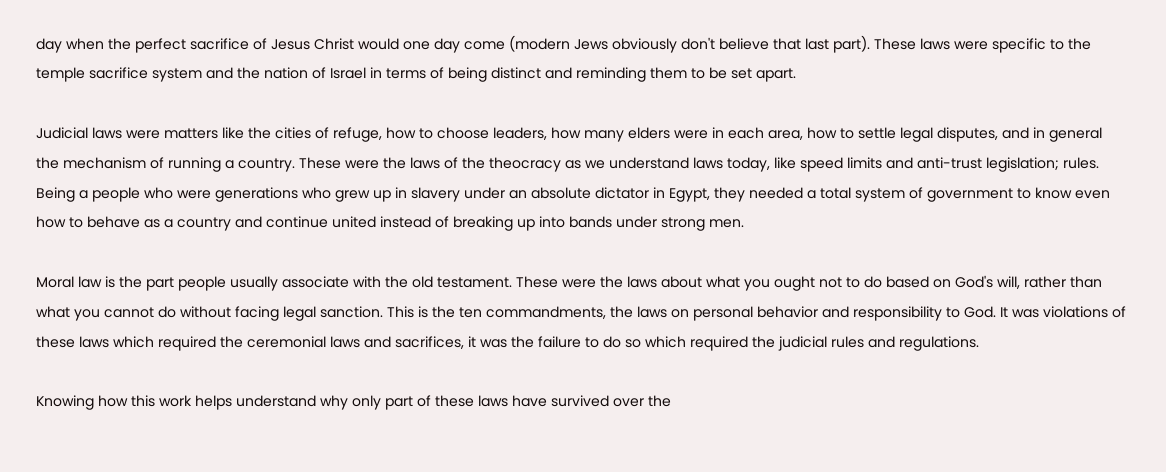day when the perfect sacrifice of Jesus Christ would one day come (modern Jews obviously don't believe that last part). These laws were specific to the temple sacrifice system and the nation of Israel in terms of being distinct and reminding them to be set apart.

Judicial laws were matters like the cities of refuge, how to choose leaders, how many elders were in each area, how to settle legal disputes, and in general the mechanism of running a country. These were the laws of the theocracy as we understand laws today, like speed limits and anti-trust legislation; rules. Being a people who were generations who grew up in slavery under an absolute dictator in Egypt, they needed a total system of government to know even how to behave as a country and continue united instead of breaking up into bands under strong men.

Moral law is the part people usually associate with the old testament. These were the laws about what you ought not to do based on God's will, rather than what you cannot do without facing legal sanction. This is the ten commandments, the laws on personal behavior and responsibility to God. It was violations of these laws which required the ceremonial laws and sacrifices, it was the failure to do so which required the judicial rules and regulations.

Knowing how this work helps understand why only part of these laws have survived over the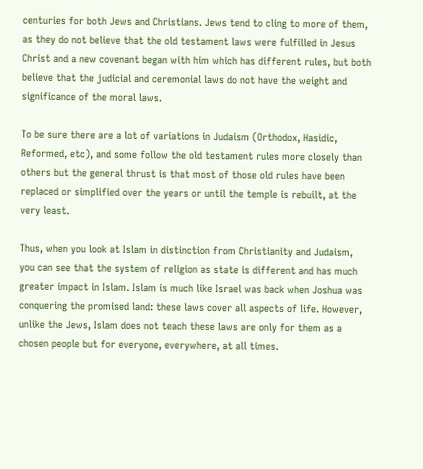centuries for both Jews and Christians. Jews tend to cling to more of them, as they do not believe that the old testament laws were fulfilled in Jesus Christ and a new covenant began with him which has different rules, but both believe that the judicial and ceremonial laws do not have the weight and significance of the moral laws.

To be sure there are a lot of variations in Judaism (Orthodox, Hasidic, Reformed, etc), and some follow the old testament rules more closely than others but the general thrust is that most of those old rules have been replaced or simplified over the years or until the temple is rebuilt, at the very least.

Thus, when you look at Islam in distinction from Christianity and Judaism, you can see that the system of religion as state is different and has much greater impact in Islam. Islam is much like Israel was back when Joshua was conquering the promised land: these laws cover all aspects of life. However, unlike the Jews, Islam does not teach these laws are only for them as a chosen people but for everyone, everywhere, at all times.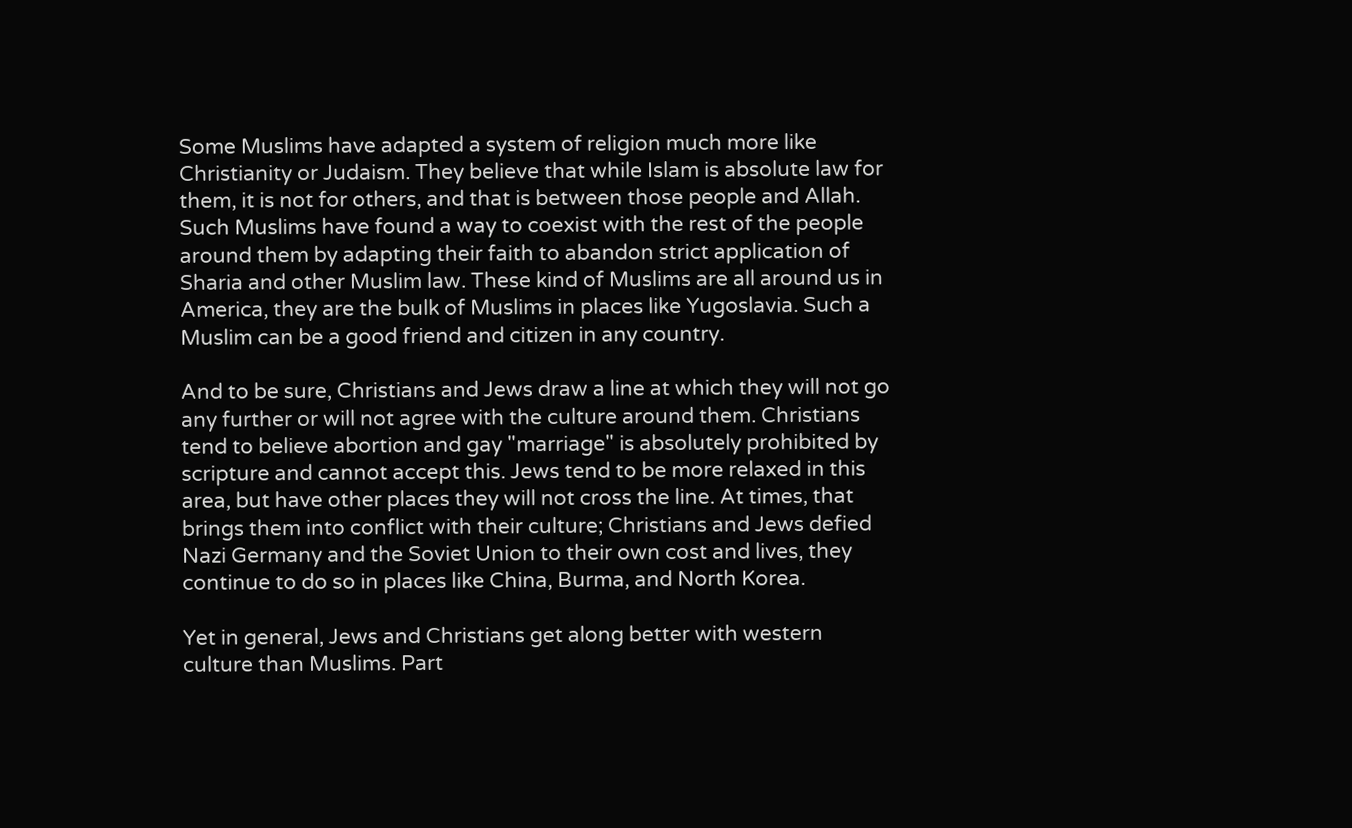Some Muslims have adapted a system of religion much more like Christianity or Judaism. They believe that while Islam is absolute law for them, it is not for others, and that is between those people and Allah. Such Muslims have found a way to coexist with the rest of the people around them by adapting their faith to abandon strict application of Sharia and other Muslim law. These kind of Muslims are all around us in America, they are the bulk of Muslims in places like Yugoslavia. Such a Muslim can be a good friend and citizen in any country.

And to be sure, Christians and Jews draw a line at which they will not go any further or will not agree with the culture around them. Christians tend to believe abortion and gay "marriage" is absolutely prohibited by scripture and cannot accept this. Jews tend to be more relaxed in this area, but have other places they will not cross the line. At times, that brings them into conflict with their culture; Christians and Jews defied Nazi Germany and the Soviet Union to their own cost and lives, they continue to do so in places like China, Burma, and North Korea.

Yet in general, Jews and Christians get along better with western culture than Muslims. Part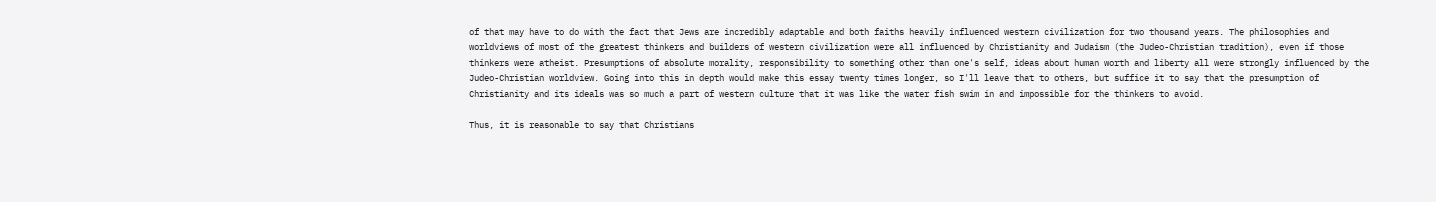of that may have to do with the fact that Jews are incredibly adaptable and both faiths heavily influenced western civilization for two thousand years. The philosophies and worldviews of most of the greatest thinkers and builders of western civilization were all influenced by Christianity and Judaism (the Judeo-Christian tradition), even if those thinkers were atheist. Presumptions of absolute morality, responsibility to something other than one's self, ideas about human worth and liberty all were strongly influenced by the Judeo-Christian worldview. Going into this in depth would make this essay twenty times longer, so I'll leave that to others, but suffice it to say that the presumption of Christianity and its ideals was so much a part of western culture that it was like the water fish swim in and impossible for the thinkers to avoid.

Thus, it is reasonable to say that Christians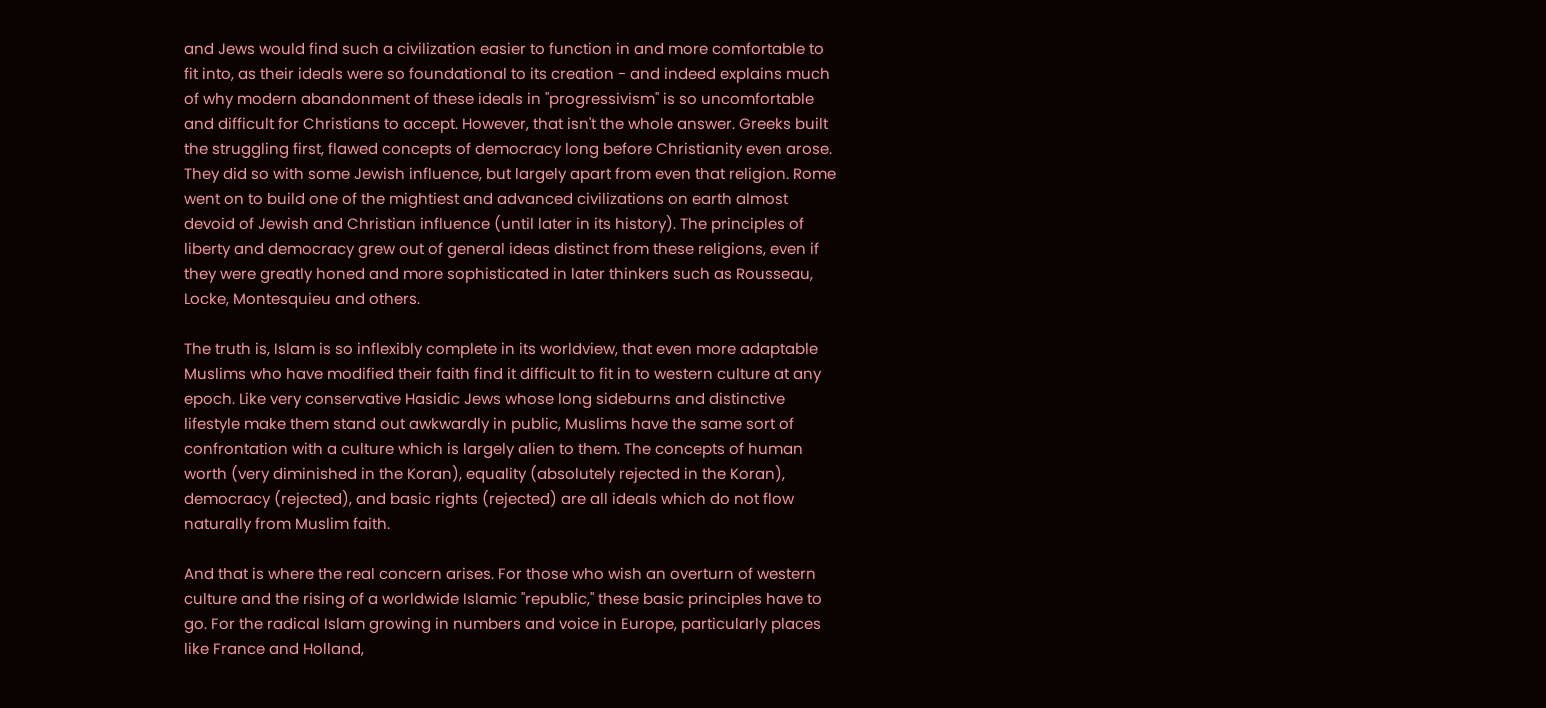and Jews would find such a civilization easier to function in and more comfortable to fit into, as their ideals were so foundational to its creation - and indeed explains much of why modern abandonment of these ideals in "progressivism" is so uncomfortable and difficult for Christians to accept. However, that isn't the whole answer. Greeks built the struggling first, flawed concepts of democracy long before Christianity even arose. They did so with some Jewish influence, but largely apart from even that religion. Rome went on to build one of the mightiest and advanced civilizations on earth almost devoid of Jewish and Christian influence (until later in its history). The principles of liberty and democracy grew out of general ideas distinct from these religions, even if they were greatly honed and more sophisticated in later thinkers such as Rousseau, Locke, Montesquieu and others.

The truth is, Islam is so inflexibly complete in its worldview, that even more adaptable Muslims who have modified their faith find it difficult to fit in to western culture at any epoch. Like very conservative Hasidic Jews whose long sideburns and distinctive lifestyle make them stand out awkwardly in public, Muslims have the same sort of confrontation with a culture which is largely alien to them. The concepts of human worth (very diminished in the Koran), equality (absolutely rejected in the Koran), democracy (rejected), and basic rights (rejected) are all ideals which do not flow naturally from Muslim faith.

And that is where the real concern arises. For those who wish an overturn of western culture and the rising of a worldwide Islamic "republic," these basic principles have to go. For the radical Islam growing in numbers and voice in Europe, particularly places like France and Holland,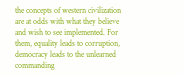the concepts of western civilization are at odds with what they believe and wish to see implemented. For them, equality leads to corruption, democracy leads to the unlearned commanding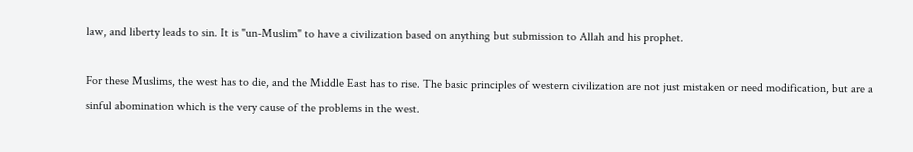law, and liberty leads to sin. It is "un-Muslim" to have a civilization based on anything but submission to Allah and his prophet.

For these Muslims, the west has to die, and the Middle East has to rise. The basic principles of western civilization are not just mistaken or need modification, but are a sinful abomination which is the very cause of the problems in the west.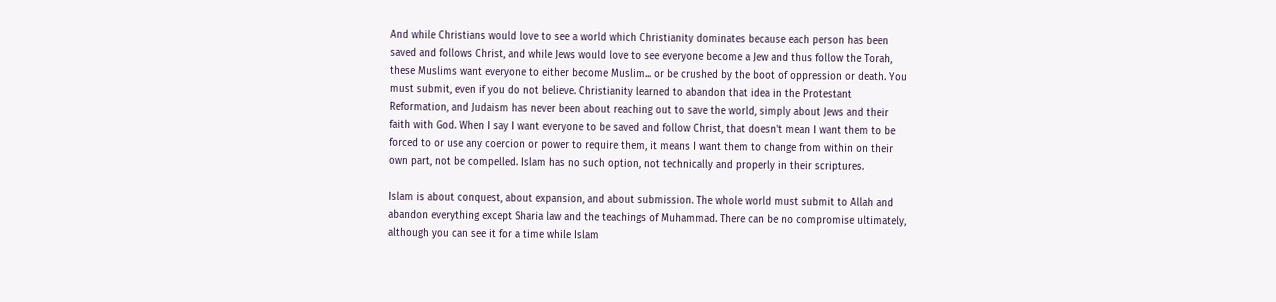And while Christians would love to see a world which Christianity dominates because each person has been saved and follows Christ, and while Jews would love to see everyone become a Jew and thus follow the Torah, these Muslims want everyone to either become Muslim... or be crushed by the boot of oppression or death. You must submit, even if you do not believe. Christianity learned to abandon that idea in the Protestant Reformation, and Judaism has never been about reaching out to save the world, simply about Jews and their faith with God. When I say I want everyone to be saved and follow Christ, that doesn't mean I want them to be forced to or use any coercion or power to require them, it means I want them to change from within on their own part, not be compelled. Islam has no such option, not technically and properly in their scriptures.

Islam is about conquest, about expansion, and about submission. The whole world must submit to Allah and abandon everything except Sharia law and the teachings of Muhammad. There can be no compromise ultimately, although you can see it for a time while Islam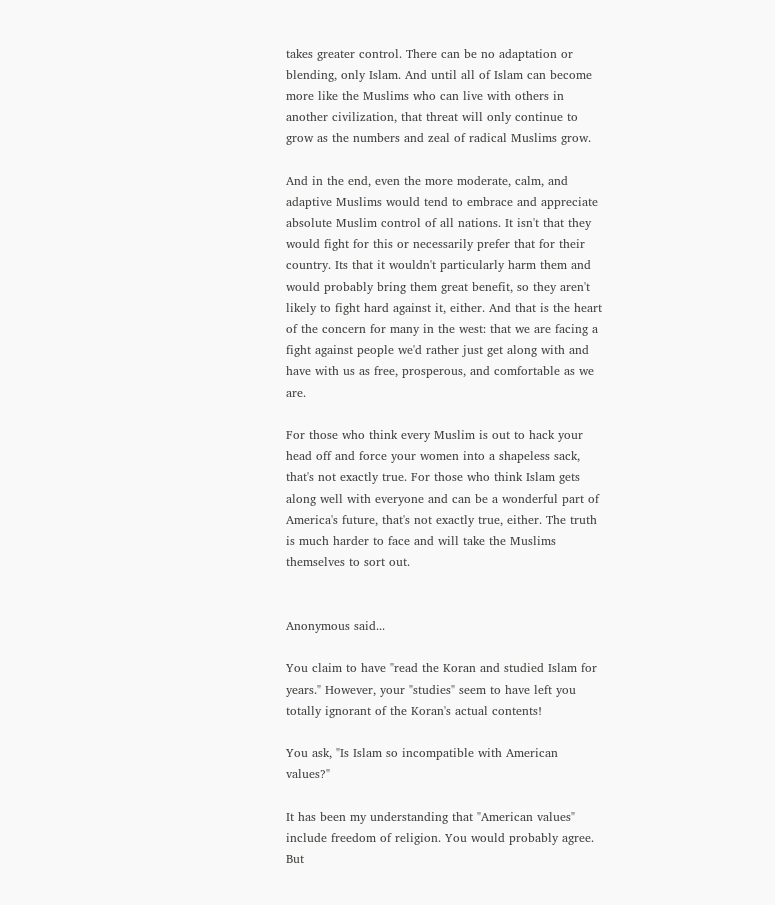takes greater control. There can be no adaptation or blending, only Islam. And until all of Islam can become more like the Muslims who can live with others in another civilization, that threat will only continue to grow as the numbers and zeal of radical Muslims grow.

And in the end, even the more moderate, calm, and adaptive Muslims would tend to embrace and appreciate absolute Muslim control of all nations. It isn't that they would fight for this or necessarily prefer that for their country. Its that it wouldn't particularly harm them and would probably bring them great benefit, so they aren't likely to fight hard against it, either. And that is the heart of the concern for many in the west: that we are facing a fight against people we'd rather just get along with and have with us as free, prosperous, and comfortable as we are.

For those who think every Muslim is out to hack your head off and force your women into a shapeless sack, that's not exactly true. For those who think Islam gets along well with everyone and can be a wonderful part of America's future, that's not exactly true, either. The truth is much harder to face and will take the Muslims themselves to sort out.


Anonymous said...

You claim to have "read the Koran and studied Islam for years." However, your "studies" seem to have left you totally ignorant of the Koran's actual contents!

You ask, "Is Islam so incompatible with American values?"

It has been my understanding that "American values" include freedom of religion. You would probably agree. But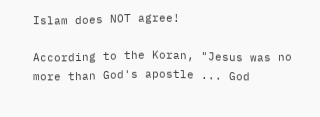Islam does NOT agree!

According to the Koran, "Jesus was no more than God's apostle ... God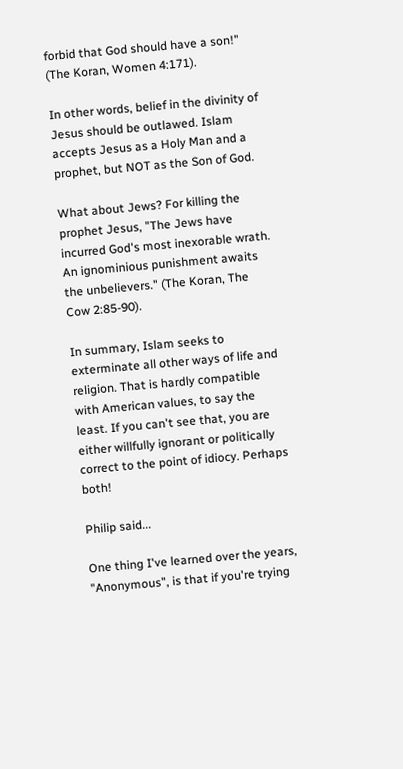forbid that God should have a son!" (The Koran, Women 4:171).

In other words, belief in the divinity of Jesus should be outlawed. Islam accepts Jesus as a Holy Man and a prophet, but NOT as the Son of God.

What about Jews? For killing the prophet Jesus, "The Jews have incurred God's most inexorable wrath. An ignominious punishment awaits the unbelievers." (The Koran, The Cow 2:85-90).

In summary, Islam seeks to exterminate all other ways of life and religion. That is hardly compatible with American values, to say the least. If you can't see that, you are either willfully ignorant or politically correct to the point of idiocy. Perhaps both!

Philip said...

One thing I've learned over the years, "Anonymous", is that if you're trying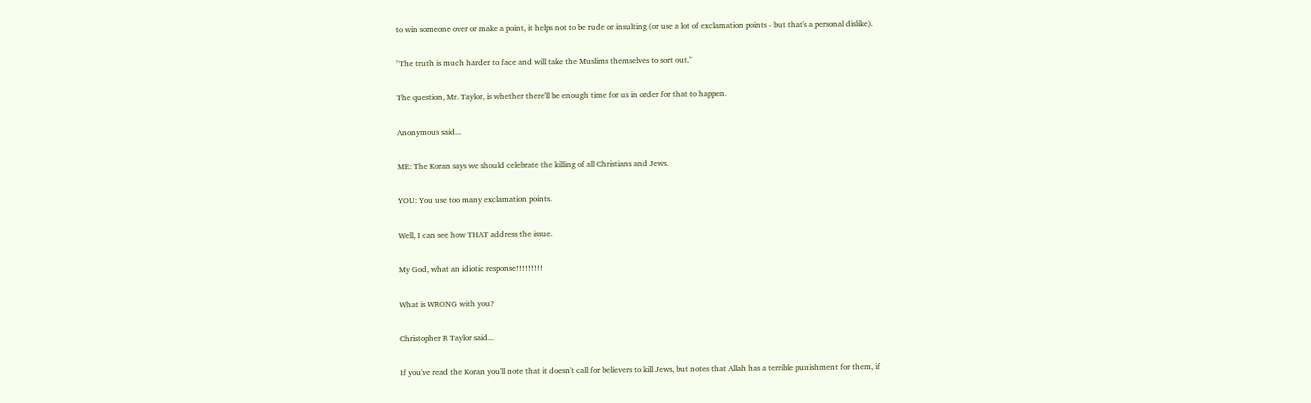to win someone over or make a point, it helps not to be rude or insulting (or use a lot of exclamation points - but that's a personal dislike).

"The truth is much harder to face and will take the Muslims themselves to sort out."

The question, Mr. Taylor, is whether there'll be enough time for us in order for that to happen.

Anonymous said...

ME: The Koran says we should celebrate the killing of all Christians and Jews.

YOU: You use too many exclamation points.

Well, I can see how THAT address the issue.

My God, what an idiotic response!!!!!!!!!

What is WRONG with you?

Christopher R Taylor said...

If you've read the Koran you'll note that it doesn't call for believers to kill Jews, but notes that Allah has a terrible punishment for them, if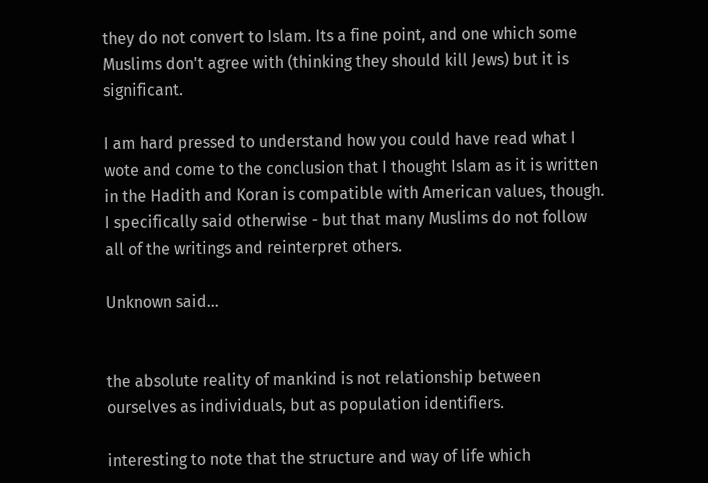they do not convert to Islam. Its a fine point, and one which some Muslims don't agree with (thinking they should kill Jews) but it is significant.

I am hard pressed to understand how you could have read what I wote and come to the conclusion that I thought Islam as it is written in the Hadith and Koran is compatible with American values, though. I specifically said otherwise - but that many Muslims do not follow all of the writings and reinterpret others.

Unknown said...


the absolute reality of mankind is not relationship between ourselves as individuals, but as population identifiers.

interesting to note that the structure and way of life which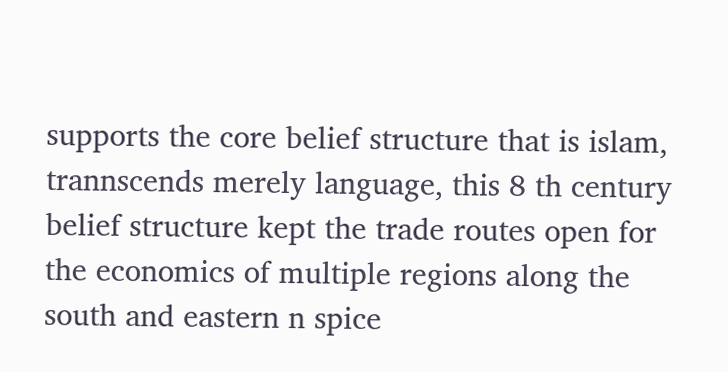supports the core belief structure that is islam, trannscends merely language, this 8 th century belief structure kept the trade routes open for the economics of multiple regions along the south and eastern n spice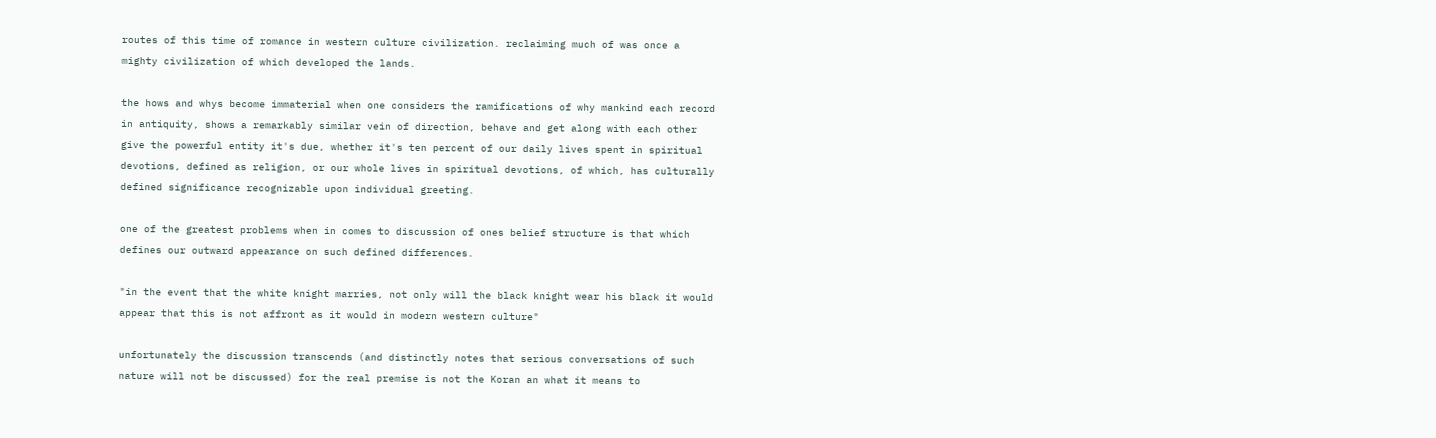routes of this time of romance in western culture civilization. reclaiming much of was once a mighty civilization of which developed the lands.

the hows and whys become immaterial when one considers the ramifications of why mankind each record in antiquity, shows a remarkably similar vein of direction, behave and get along with each other give the powerful entity it's due, whether it's ten percent of our daily lives spent in spiritual devotions, defined as religion, or our whole lives in spiritual devotions, of which, has culturally defined significance recognizable upon individual greeting.

one of the greatest problems when in comes to discussion of ones belief structure is that which defines our outward appearance on such defined differences.

"in the event that the white knight marries, not only will the black knight wear his black it would appear that this is not affront as it would in modern western culture"

unfortunately the discussion transcends (and distinctly notes that serious conversations of such nature will not be discussed) for the real premise is not the Koran an what it means to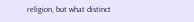religion, but what distinct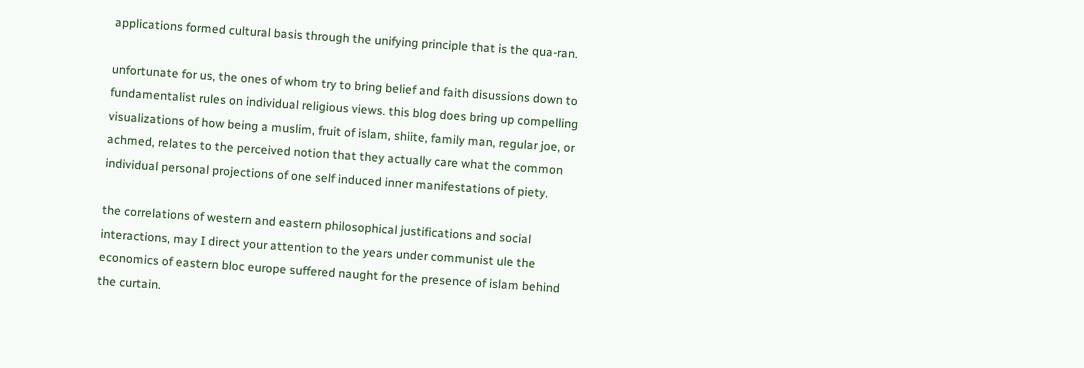applications formed cultural basis through the unifying principle that is the qua-ran.

unfortunate for us, the ones of whom try to bring belief and faith disussions down to fundamentalist rules on individual religious views. this blog does bring up compelling visualizations of how being a muslim, fruit of islam, shiite, family man, regular joe, or achmed, relates to the perceived notion that they actually care what the common individual personal projections of one self induced inner manifestations of piety.

the correlations of western and eastern philosophical justifications and social interactions, may I direct your attention to the years under communist ule the economics of eastern bloc europe suffered naught for the presence of islam behind the curtain.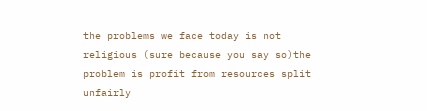the problems we face today is not religious (sure because you say so)the problem is profit from resources split unfairly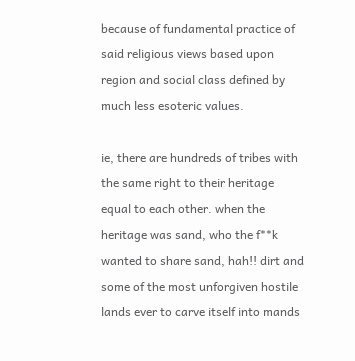because of fundamental practice of said religious views based upon region and social class defined by much less esoteric values.

ie, there are hundreds of tribes with the same right to their heritage equal to each other. when the heritage was sand, who the f**k wanted to share sand, hah!! dirt and some of the most unforgiven hostile lands ever to carve itself into mands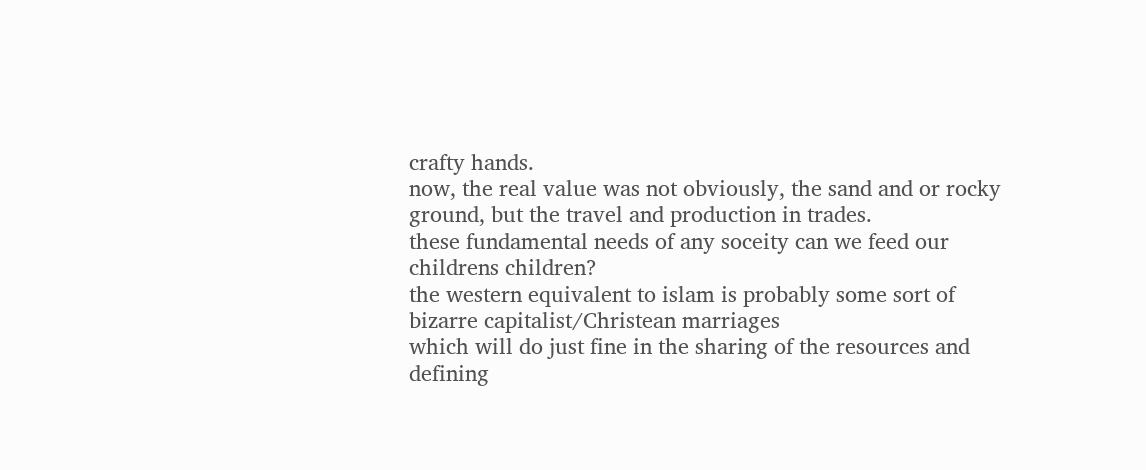crafty hands.
now, the real value was not obviously, the sand and or rocky ground, but the travel and production in trades.
these fundamental needs of any soceity can we feed our childrens children?
the western equivalent to islam is probably some sort of bizarre capitalist/Christean marriages
which will do just fine in the sharing of the resources and defining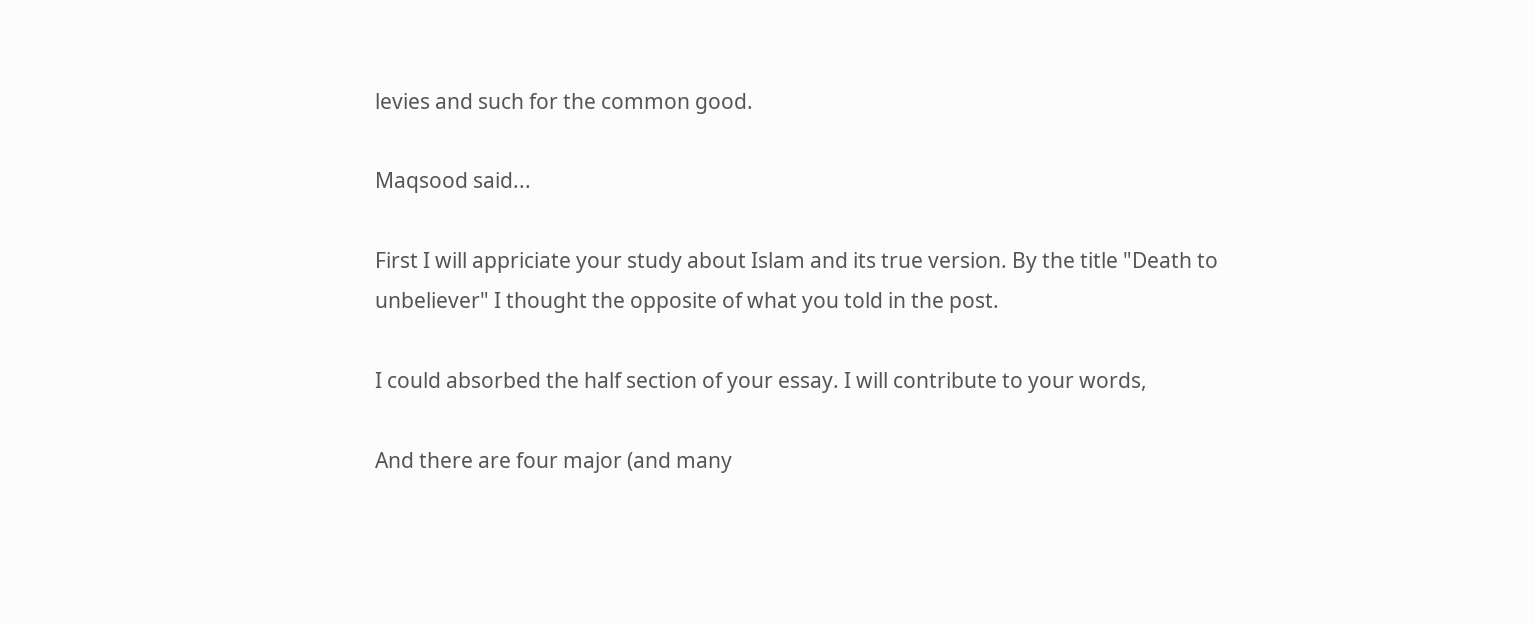levies and such for the common good.

Maqsood said...

First I will appriciate your study about Islam and its true version. By the title "Death to unbeliever" I thought the opposite of what you told in the post.

I could absorbed the half section of your essay. I will contribute to your words,

And there are four major (and many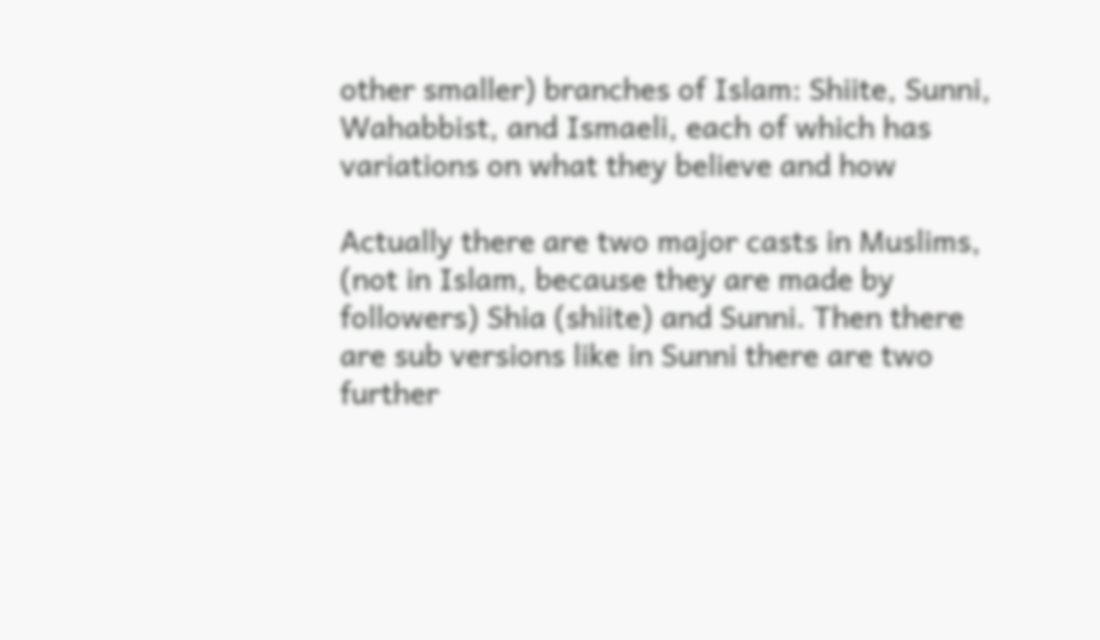other smaller) branches of Islam: Shiite, Sunni, Wahabbist, and Ismaeli, each of which has variations on what they believe and how

Actually there are two major casts in Muslims, (not in Islam, because they are made by followers) Shia (shiite) and Sunni. Then there are sub versions like in Sunni there are two further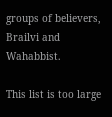groups of believers, Brailvi and Wahabbist.

This list is too large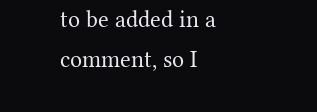to be added in a comment, so I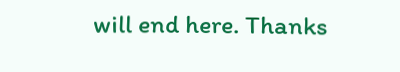will end here. Thanks